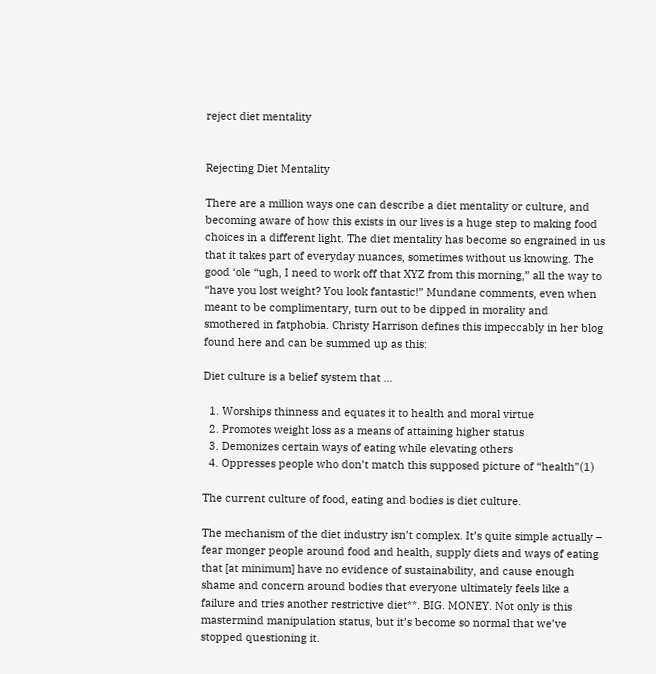reject diet mentality


Rejecting Diet Mentality

There are a million ways one can describe a diet mentality or culture, and becoming aware of how this exists in our lives is a huge step to making food choices in a different light. The diet mentality has become so engrained in us that it takes part of everyday nuances, sometimes without us knowing. The good ‘ole “ugh, I need to work off that XYZ from this morning,” all the way to “have you lost weight? You look fantastic!” Mundane comments, even when meant to be complimentary, turn out to be dipped in morality and smothered in fatphobia. Christy Harrison defines this impeccably in her blog found here and can be summed up as this:

Diet culture is a belief system that …

  1. Worships thinness and equates it to health and moral virtue
  2. Promotes weight loss as a means of attaining higher status
  3. Demonizes certain ways of eating while elevating others
  4. Oppresses people who don’t match this supposed picture of “health”(1)

The current culture of food, eating and bodies is diet culture.

The mechanism of the diet industry isn’t complex. It’s quite simple actually – fear monger people around food and health, supply diets and ways of eating that [at minimum] have no evidence of sustainability, and cause enough shame and concern around bodies that everyone ultimately feels like a failure and tries another restrictive diet**. BIG. MONEY. Not only is this mastermind manipulation status, but it’s become so normal that we’ve stopped questioning it.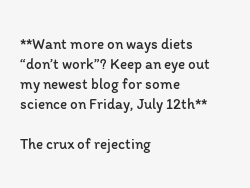**Want more on ways diets “don’t work”? Keep an eye out my newest blog for some science on Friday, July 12th**

The crux of rejecting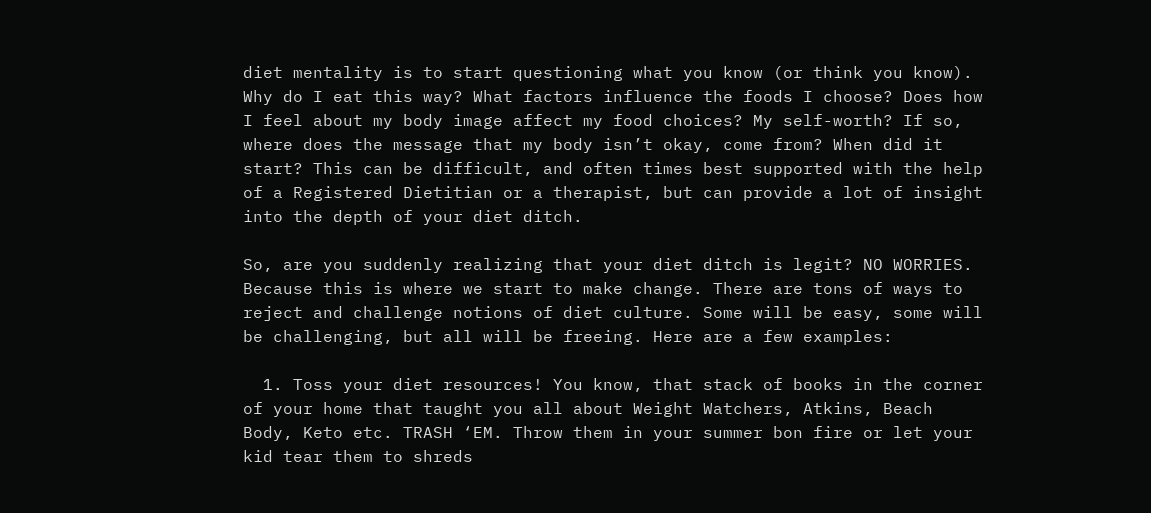diet mentality is to start questioning what you know (or think you know). Why do I eat this way? What factors influence the foods I choose? Does how I feel about my body image affect my food choices? My self-worth? If so, where does the message that my body isn’t okay, come from? When did it start? This can be difficult, and often times best supported with the help of a Registered Dietitian or a therapist, but can provide a lot of insight into the depth of your diet ditch.

So, are you suddenly realizing that your diet ditch is legit? NO WORRIES. Because this is where we start to make change. There are tons of ways to reject and challenge notions of diet culture. Some will be easy, some will be challenging, but all will be freeing. Here are a few examples:

  1. Toss your diet resources! You know, that stack of books in the corner of your home that taught you all about Weight Watchers, Atkins, Beach Body, Keto etc. TRASH ‘EM. Throw them in your summer bon fire or let your kid tear them to shreds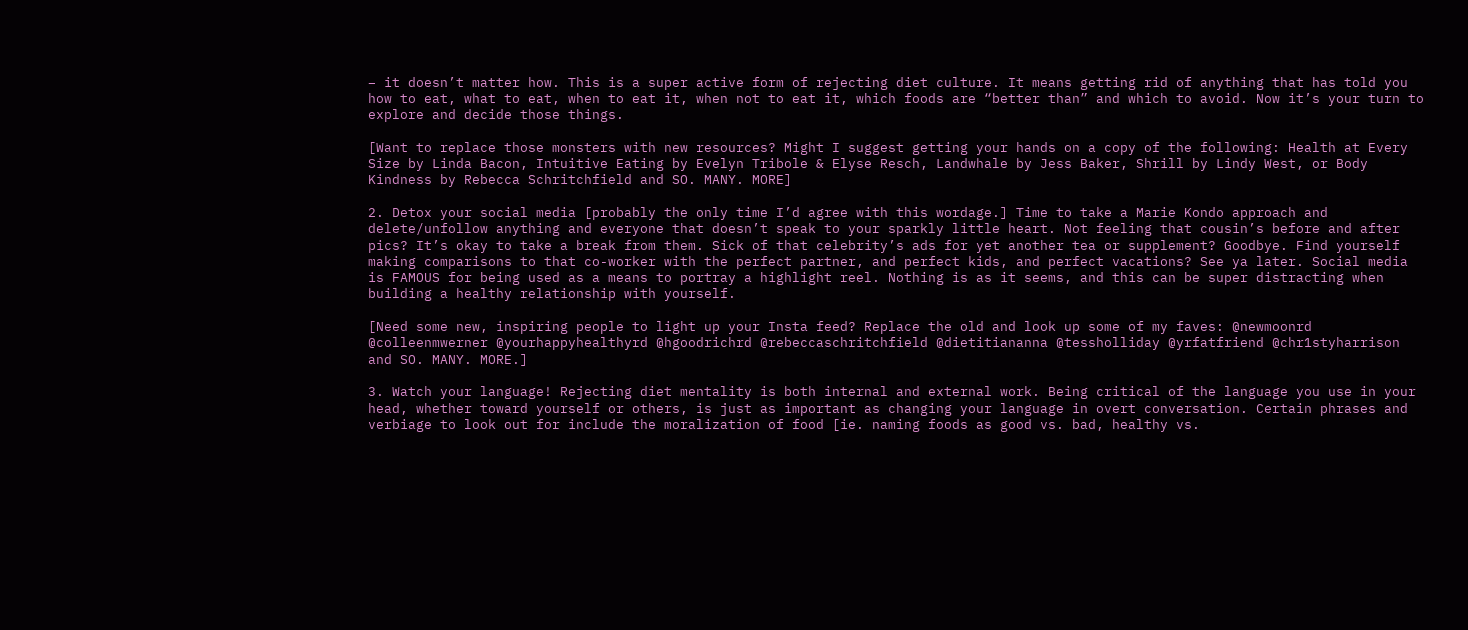– it doesn’t matter how. This is a super active form of rejecting diet culture. It means getting rid of anything that has told you how to eat, what to eat, when to eat it, when not to eat it, which foods are “better than” and which to avoid. Now it’s your turn to explore and decide those things.

[Want to replace those monsters with new resources? Might I suggest getting your hands on a copy of the following: Health at Every Size by Linda Bacon, Intuitive Eating by Evelyn Tribole & Elyse Resch, Landwhale by Jess Baker, Shrill by Lindy West, or Body Kindness by Rebecca Schritchfield and SO. MANY. MORE]

2. Detox your social media [probably the only time I’d agree with this wordage.] Time to take a Marie Kondo approach and delete/unfollow anything and everyone that doesn’t speak to your sparkly little heart. Not feeling that cousin’s before and after pics? It’s okay to take a break from them. Sick of that celebrity’s ads for yet another tea or supplement? Goodbye. Find yourself making comparisons to that co-worker with the perfect partner, and perfect kids, and perfect vacations? See ya later. Social media is FAMOUS for being used as a means to portray a highlight reel. Nothing is as it seems, and this can be super distracting when building a healthy relationship with yourself.

[Need some new, inspiring people to light up your Insta feed? Replace the old and look up some of my faves: @newmoonrd @colleenmwerner @yourhappyhealthyrd @hgoodrichrd @rebeccaschritchfield @dietitiananna @tessholliday @yrfatfriend @chr1styharrison and SO. MANY. MORE.]

3. Watch your language! Rejecting diet mentality is both internal and external work. Being critical of the language you use in your head, whether toward yourself or others, is just as important as changing your language in overt conversation. Certain phrases and verbiage to look out for include the moralization of food [ie. naming foods as good vs. bad, healthy vs.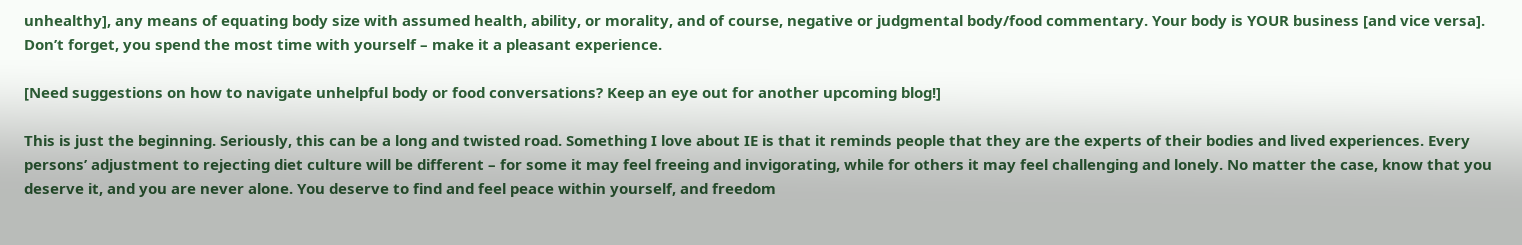unhealthy], any means of equating body size with assumed health, ability, or morality, and of course, negative or judgmental body/food commentary. Your body is YOUR business [and vice versa]. Don’t forget, you spend the most time with yourself – make it a pleasant experience.

[Need suggestions on how to navigate unhelpful body or food conversations? Keep an eye out for another upcoming blog!]

This is just the beginning. Seriously, this can be a long and twisted road. Something I love about IE is that it reminds people that they are the experts of their bodies and lived experiences. Every persons’ adjustment to rejecting diet culture will be different – for some it may feel freeing and invigorating, while for others it may feel challenging and lonely. No matter the case, know that you deserve it, and you are never alone. You deserve to find and feel peace within yourself, and freedom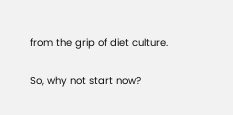from the grip of diet culture.

So, why not start now?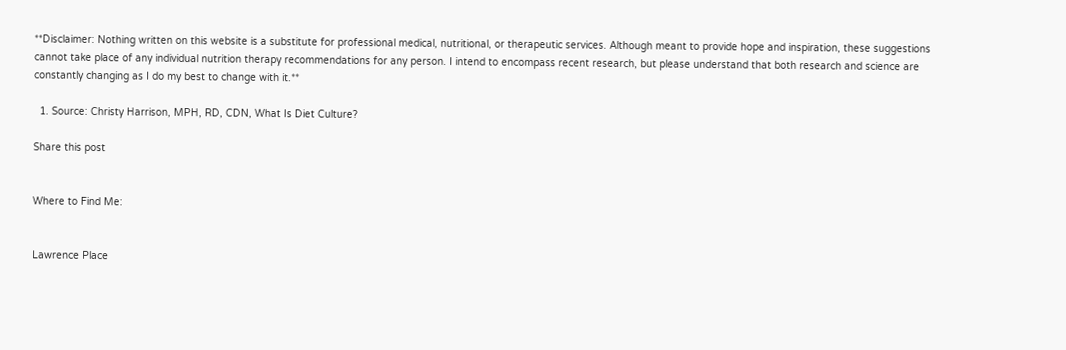**Disclaimer: Nothing written on this website is a substitute for professional medical, nutritional, or therapeutic services. Although meant to provide hope and inspiration, these suggestions cannot take place of any individual nutrition therapy recommendations for any person. I intend to encompass recent research, but please understand that both research and science are constantly changing as I do my best to change with it.**

  1. Source: Christy Harrison, MPH, RD, CDN, What Is Diet Culture?

Share this post


Where to Find Me:


Lawrence Place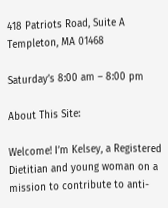418 Patriots Road, Suite A
Templeton, MA 01468

Saturday’s 8:00 am – 8:00 pm

About This Site:

Welcome! I’m Kelsey, a Registered Dietitian and young woman on a mission to contribute to anti-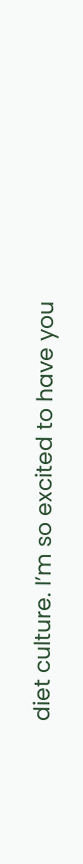diet culture. I’m so excited to have you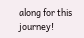along for this journey!